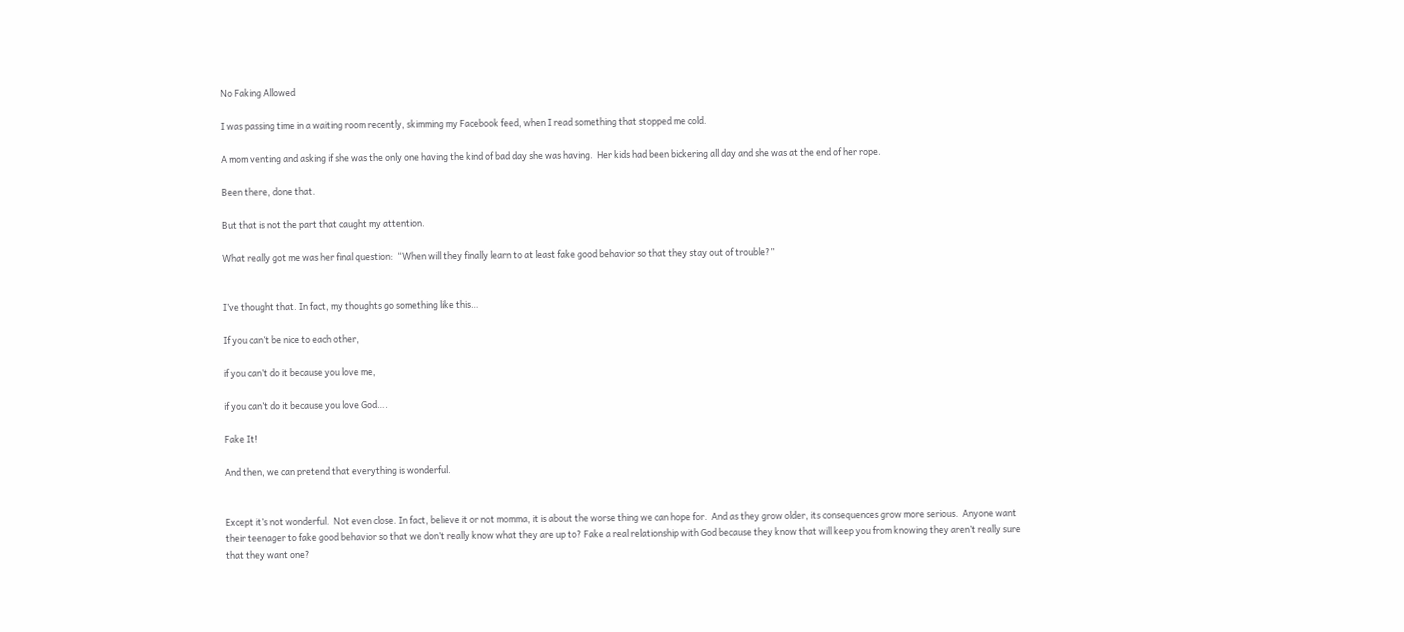No Faking Allowed

I was passing time in a waiting room recently, skimming my Facebook feed, when I read something that stopped me cold.

A mom venting and asking if she was the only one having the kind of bad day she was having.  Her kids had been bickering all day and she was at the end of her rope.

Been there, done that.

But that is not the part that caught my attention.

What really got me was her final question:  “When will they finally learn to at least fake good behavior so that they stay out of trouble?”


I’ve thought that. In fact, my thoughts go something like this…

If you can’t be nice to each other,

if you can’t do it because you love me,

if you can’t do it because you love God….

Fake It!

And then, we can pretend that everything is wonderful.


Except it’s not wonderful.  Not even close. In fact, believe it or not momma, it is about the worse thing we can hope for.  And as they grow older, its consequences grow more serious.  Anyone want their teenager to fake good behavior so that we don’t really know what they are up to? Fake a real relationship with God because they know that will keep you from knowing they aren’t really sure that they want one?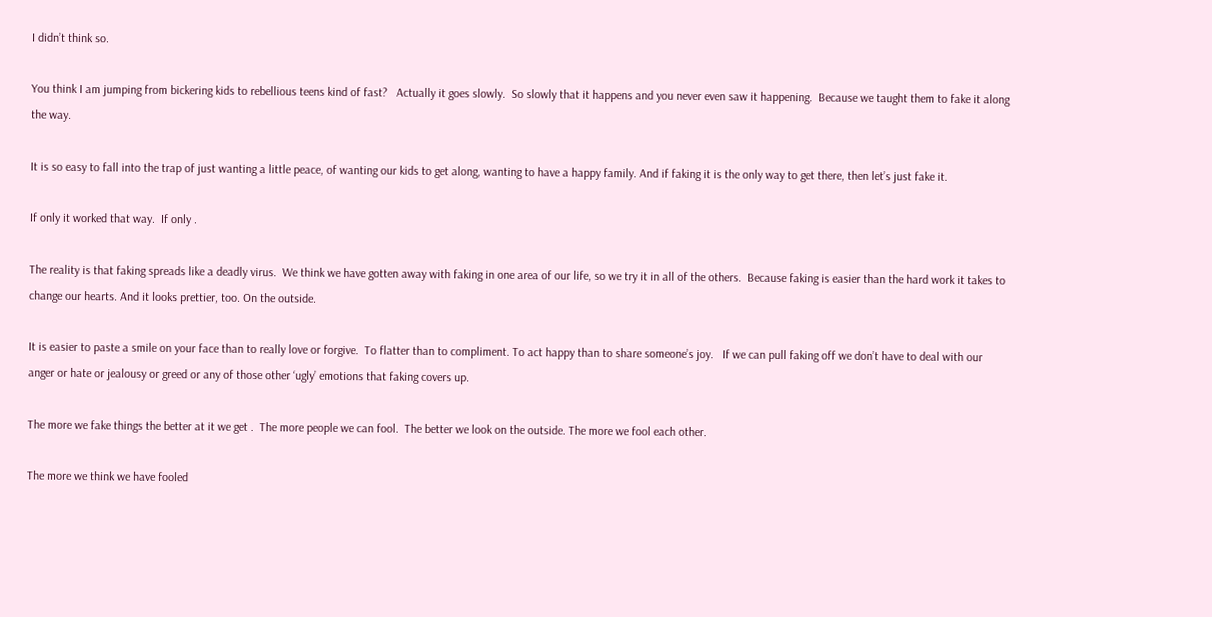I didn’t think so.

You think I am jumping from bickering kids to rebellious teens kind of fast?   Actually it goes slowly.  So slowly that it happens and you never even saw it happening.  Because we taught them to fake it along the way.

It is so easy to fall into the trap of just wanting a little peace, of wanting our kids to get along, wanting to have a happy family. And if faking it is the only way to get there, then let’s just fake it.

If only it worked that way.  If only .

The reality is that faking spreads like a deadly virus.  We think we have gotten away with faking in one area of our life, so we try it in all of the others.  Because faking is easier than the hard work it takes to change our hearts. And it looks prettier, too. On the outside.

It is easier to paste a smile on your face than to really love or forgive.  To flatter than to compliment. To act happy than to share someone’s joy.   If we can pull faking off we don’t have to deal with our anger or hate or jealousy or greed or any of those other ‘ugly’ emotions that faking covers up.

The more we fake things the better at it we get .  The more people we can fool.  The better we look on the outside. The more we fool each other.

The more we think we have fooled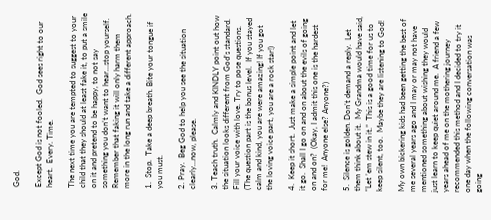God.

Except God is not fooled.  God sees right to our heart.  Every. Time.

The next time you are tempted to suggest to your child that they should at least fake it, to put a smile on it and pretend to be happy, to not say something you don’t want to hear…stop yourself.  Remember that faking it will only harm them more in the long run and take a different approach.

1.  Stop.  Take a deep breath. Bite your tongue if you must.

2. Pray.  Beg God to help you see the situation clearly…now, please.

3. Teach truth.  Calmly and KINDLY point out how the situation looks different from God’s standard.  Fill your voice with love. Try to pose questions. (The question part is the bonus level.  If you stayed calm and kind, you are were amazing! If you got the loving voice part, you are a rock star!)

4.  Keep it short.  Just make a simple point and let it go.  Shall I go on and on about the evils of going on and on?  (Okay, I admit this one is the hardest for me!  Anyone else? Anyone?)

5.  Silence is golden. Don’t demand a reply.  Let them think about it.  My Grandma would have said, “Let ’em stew in it.”  This is a good time for us to keep silent, too.  Maybe they are listening to God!

My own bickering kids had been getting the best of me several years ago and I may or may not have mentioned something about wishing they would just learn to keep quiet around me.  A friend a few years ahead of me on the mothering journey recommended this method and I decided to try it one day when the following conversation was going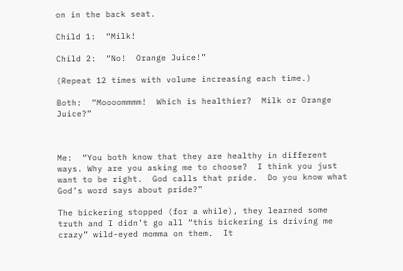on in the back seat.

Child 1:  “Milk!

Child 2:  “No!  Orange Juice!”

(Repeat 12 times with volume increasing each time.)

Both:  “Moooommmm!  Which is healthier?  Milk or Orange Juice?”



Me:  “You both know that they are healthy in different ways. Why are you asking me to choose?  I think you just want to be right.  God calls that pride.  Do you know what God’s word says about pride?”

The bickering stopped (for a while), they learned some truth and I didn’t go all “this bickering is driving me crazy” wild-eyed momma on them.  It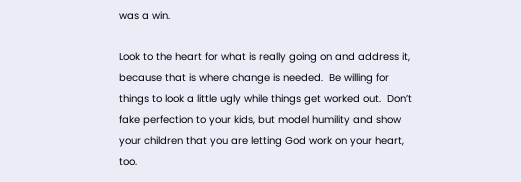was a win.

Look to the heart for what is really going on and address it, because that is where change is needed.  Be willing for things to look a little ugly while things get worked out.  Don’t fake perfection to your kids, but model humility and show your children that you are letting God work on your heart, too.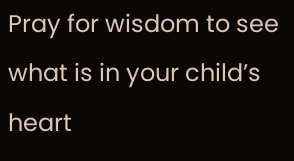Pray for wisdom to see what is in your child’s heart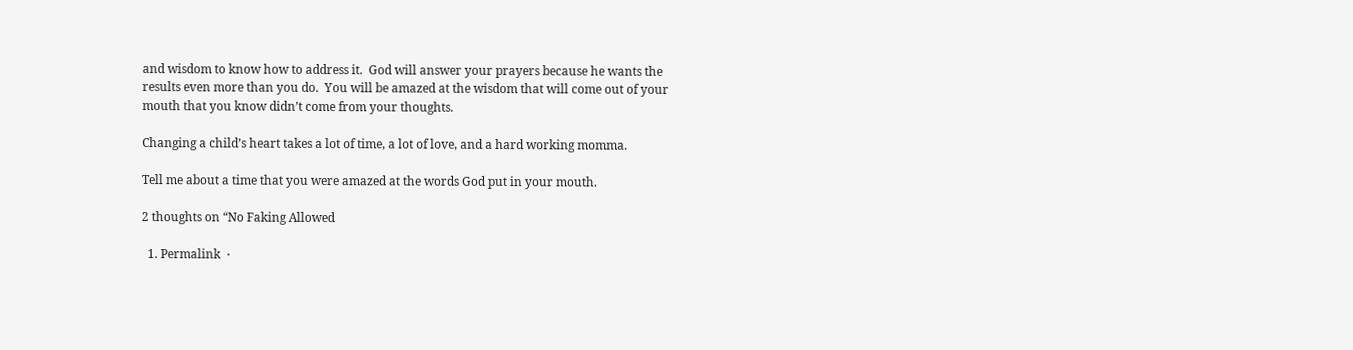and wisdom to know how to address it.  God will answer your prayers because he wants the results even more than you do.  You will be amazed at the wisdom that will come out of your mouth that you know didn’t come from your thoughts.

Changing a child’s heart takes a lot of time, a lot of love, and a hard working momma.

Tell me about a time that you were amazed at the words God put in your mouth.

2 thoughts on “No Faking Allowed

  1. Permalink  ⋅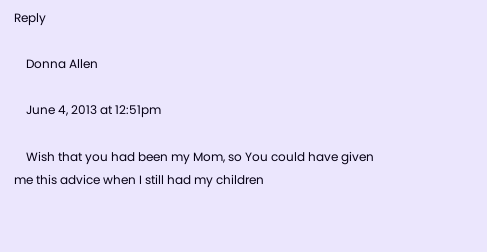Reply

    Donna Allen

    June 4, 2013 at 12:51pm

    Wish that you had been my Mom, so You could have given me this advice when I still had my children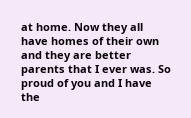at home. Now they all have homes of their own and they are better parents that I ever was. So proud of you and I have the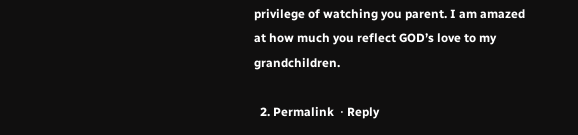privilege of watching you parent. I am amazed at how much you reflect GOD’s love to my grandchildren.

  2. Permalink  ⋅ Reply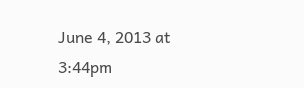June 4, 2013 at 3:44pm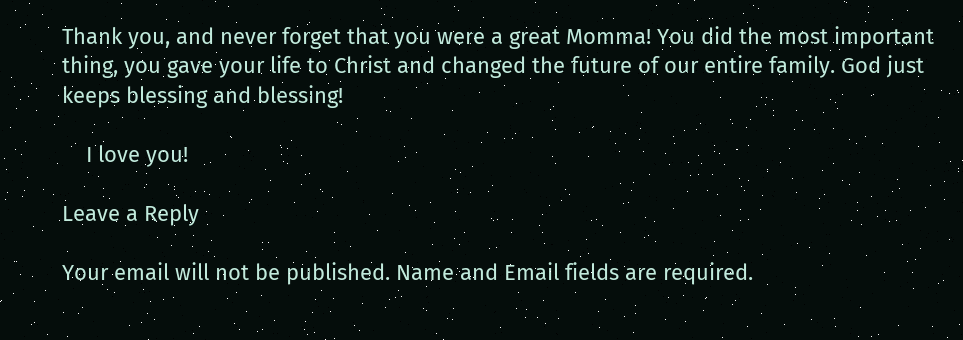Thank you, and never forget that you were a great Momma! You did the most important thing, you gave your life to Christ and changed the future of our entire family. God just keeps blessing and blessing!

    I love you!

Leave a Reply

Your email will not be published. Name and Email fields are required.